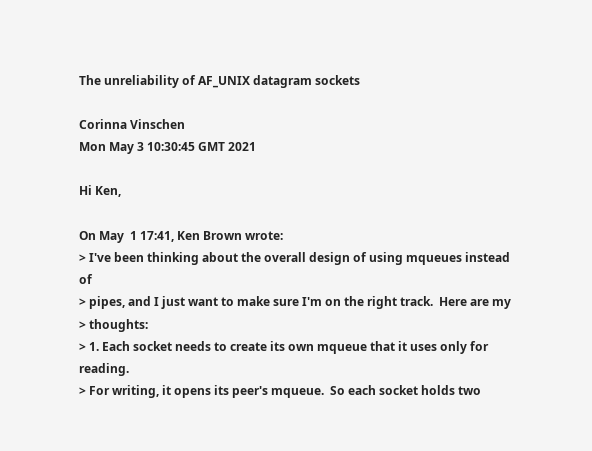The unreliability of AF_UNIX datagram sockets

Corinna Vinschen
Mon May 3 10:30:45 GMT 2021

Hi Ken,

On May  1 17:41, Ken Brown wrote:
> I've been thinking about the overall design of using mqueues instead of
> pipes, and I just want to make sure I'm on the right track.  Here are my
> thoughts:
> 1. Each socket needs to create its own mqueue that it uses only for reading.
> For writing, it opens its peer's mqueue.  So each socket holds two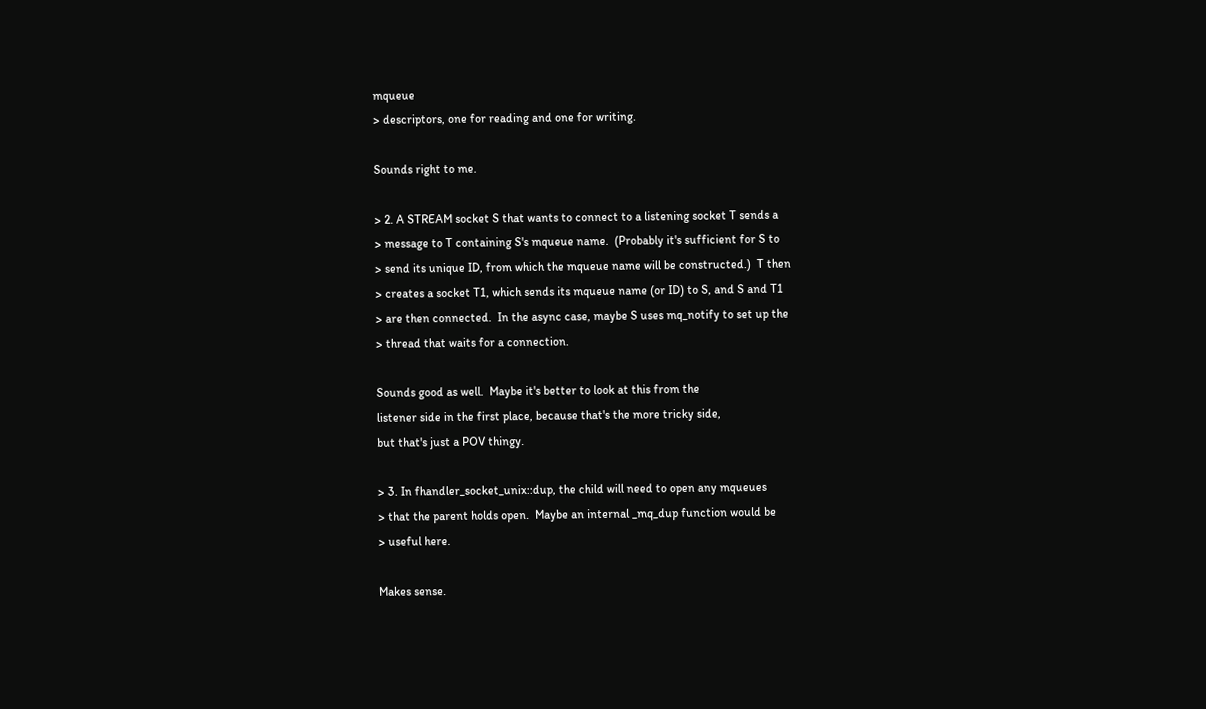mqueue
> descriptors, one for reading and one for writing.

Sounds right to me.

> 2. A STREAM socket S that wants to connect to a listening socket T sends a
> message to T containing S's mqueue name.  (Probably it's sufficient for S to
> send its unique ID, from which the mqueue name will be constructed.)  T then
> creates a socket T1, which sends its mqueue name (or ID) to S, and S and T1
> are then connected.  In the async case, maybe S uses mq_notify to set up the
> thread that waits for a connection.

Sounds good as well.  Maybe it's better to look at this from the
listener side in the first place, because that's the more tricky side,
but that's just a POV thingy.

> 3. In fhandler_socket_unix::dup, the child will need to open any mqueues
> that the parent holds open.  Maybe an internal _mq_dup function would be
> useful here.

Makes sense.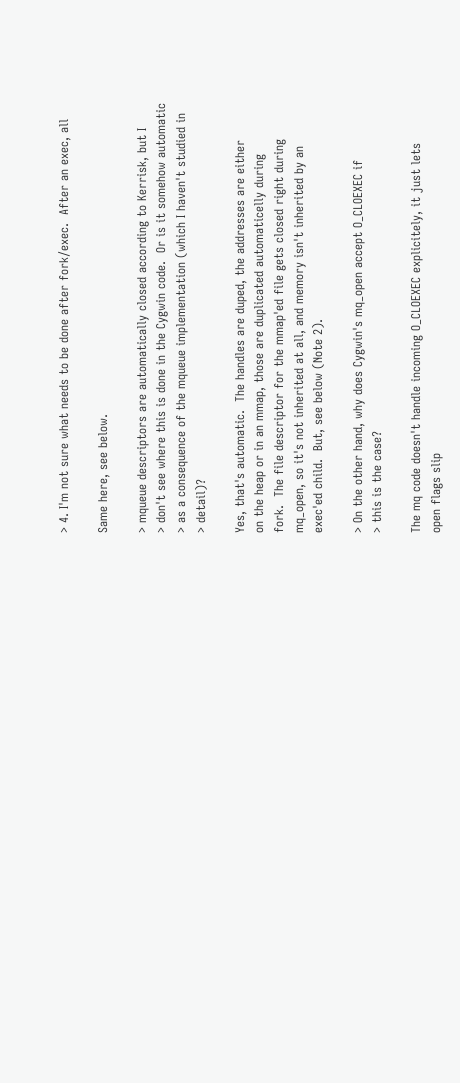> 4. I'm not sure what needs to be done after fork/exec.  After an exec, all

Same here, see below.

> mqueue descriptors are automatically closed according to Kerrisk, but I
> don't see where this is done in the Cygwin code.  Or is it somehow automatic
> as a consequence of the mqueue implementation (which I haven't studied in
> detail)?

Yes, that's automatic.  The handles are duped, the addresses are either
on the heap or in an mmap, those are duplicated automaticelly during
fork.  The file descriptor for the mmap'ed file gets closed right during
mq_open, so it's not inherited at all, and memory isn't inherited by an
exec'ed child.  But, see below (Note 2).

> On the other hand, why does Cygwin's mq_open accept O_CLOEXEC if
> this is the case?

The mq code doesn't handle incoming O_CLOEXEC explicitely, it just lets
open flags slip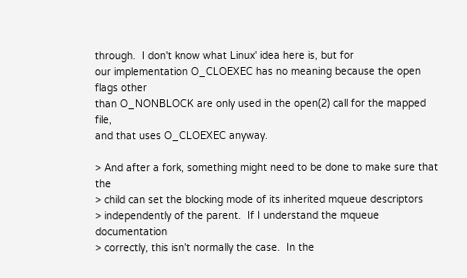through.  I don't know what Linux' idea here is, but for
our implementation O_CLOEXEC has no meaning because the open flags other
than O_NONBLOCK are only used in the open(2) call for the mapped file,
and that uses O_CLOEXEC anyway.

> And after a fork, something might need to be done to make sure that the
> child can set the blocking mode of its inherited mqueue descriptors
> independently of the parent.  If I understand the mqueue documentation
> correctly, this isn't normally the case.  In the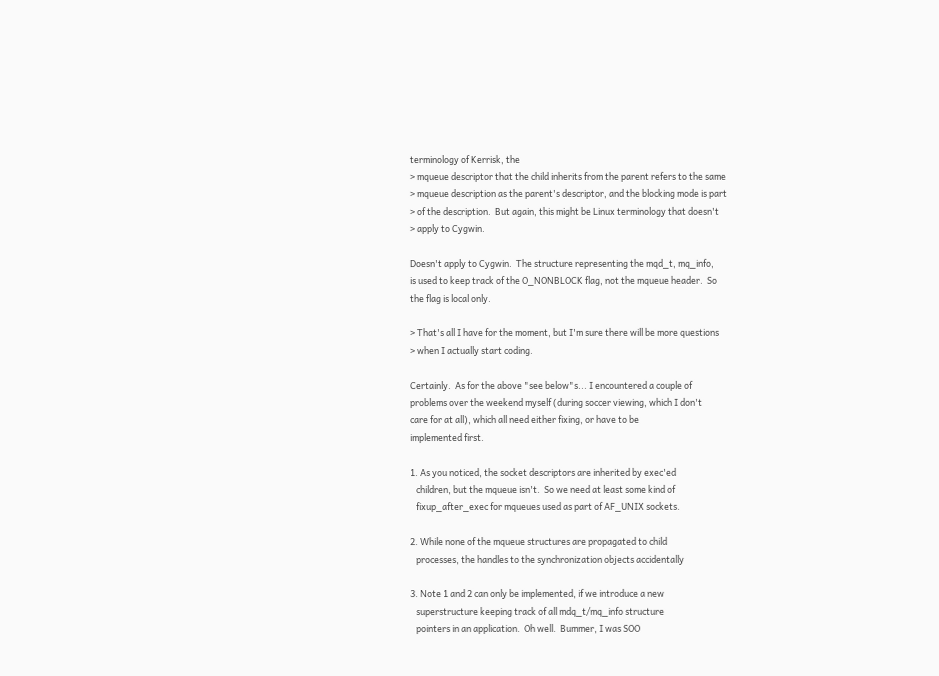terminology of Kerrisk, the
> mqueue descriptor that the child inherits from the parent refers to the same
> mqueue description as the parent's descriptor, and the blocking mode is part
> of the description.  But again, this might be Linux terminology that doesn't
> apply to Cygwin.

Doesn't apply to Cygwin.  The structure representing the mqd_t, mq_info,
is used to keep track of the O_NONBLOCK flag, not the mqueue header.  So
the flag is local only.

> That's all I have for the moment, but I'm sure there will be more questions
> when I actually start coding.

Certainly.  As for the above "see below"s... I encountered a couple of
problems over the weekend myself (during soccer viewing, which I don't
care for at all), which all need either fixing, or have to be
implemented first.

1. As you noticed, the socket descriptors are inherited by exec'ed
   children, but the mqueue isn't.  So we need at least some kind of
   fixup_after_exec for mqueues used as part of AF_UNIX sockets.

2. While none of the mqueue structures are propagated to child
   processes, the handles to the synchronization objects accidentally

3. Note 1 and 2 can only be implemented, if we introduce a new
   superstructure keeping track of all mdq_t/mq_info structure
   pointers in an application.  Oh well.  Bummer, I was SOO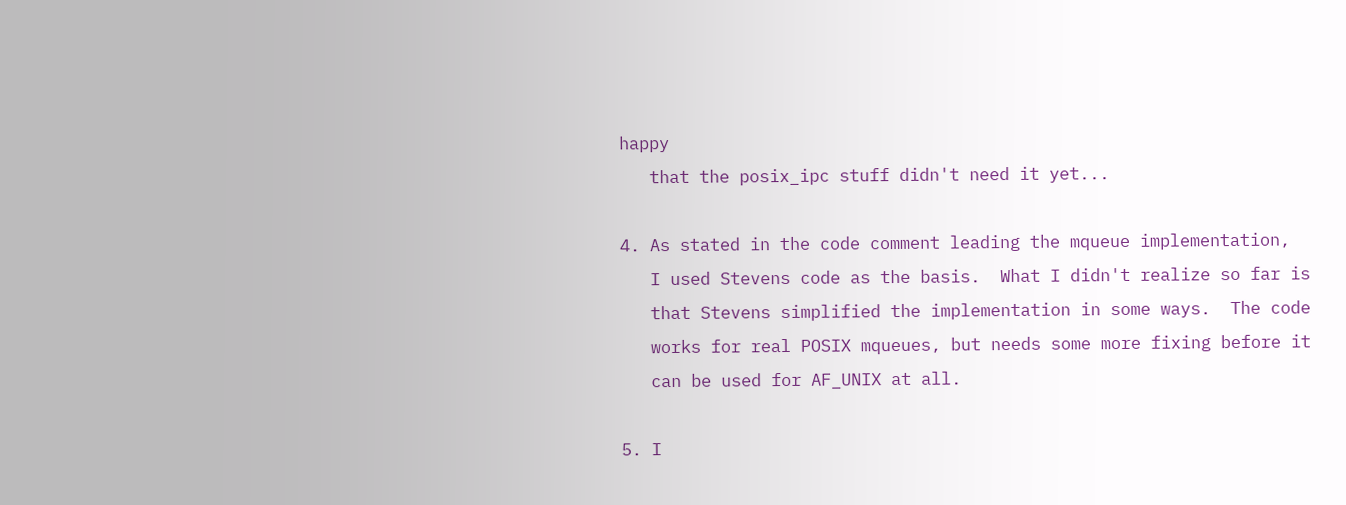happy
   that the posix_ipc stuff didn't need it yet...

4. As stated in the code comment leading the mqueue implementation,
   I used Stevens code as the basis.  What I didn't realize so far is
   that Stevens simplified the implementation in some ways.  The code
   works for real POSIX mqueues, but needs some more fixing before it
   can be used for AF_UNIX at all.

5. I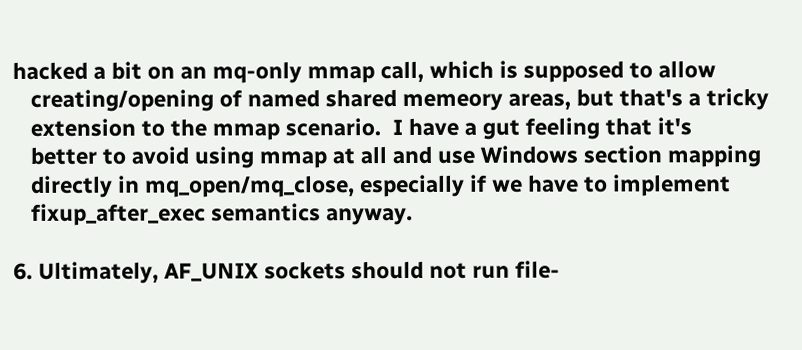hacked a bit on an mq-only mmap call, which is supposed to allow
   creating/opening of named shared memeory areas, but that's a tricky
   extension to the mmap scenario.  I have a gut feeling that it's
   better to avoid using mmap at all and use Windows section mapping
   directly in mq_open/mq_close, especially if we have to implement
   fixup_after_exec semantics anyway.

6. Ultimately, AF_UNIX sockets should not run file-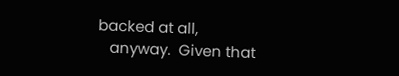backed at all,
   anyway.  Given that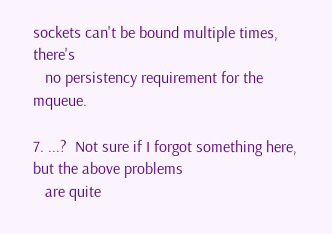sockets can't be bound multiple times, there's
   no persistency requirement for the mqueue.

7. ...?  Not sure if I forgot something here, but the above problems
   are quite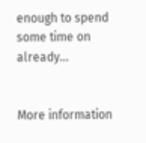enough to spend some time on already...


More information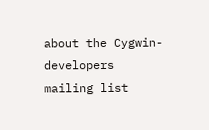about the Cygwin-developers mailing list